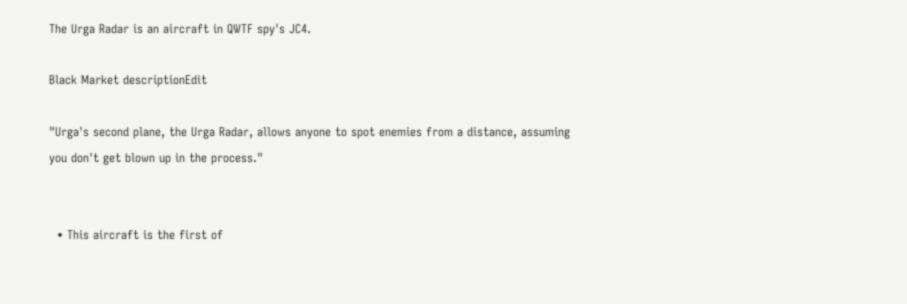The Urga Radar is an aircraft in QWTF spy's JC4.

Black Market descriptionEdit

"Urga's second plane, the Urga Radar, allows anyone to spot enemies from a distance, assuming you don't get blown up in the process."


  • This aircraft is the first of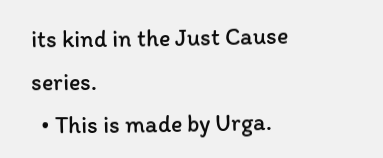its kind in the Just Cause series.
  • This is made by Urga.